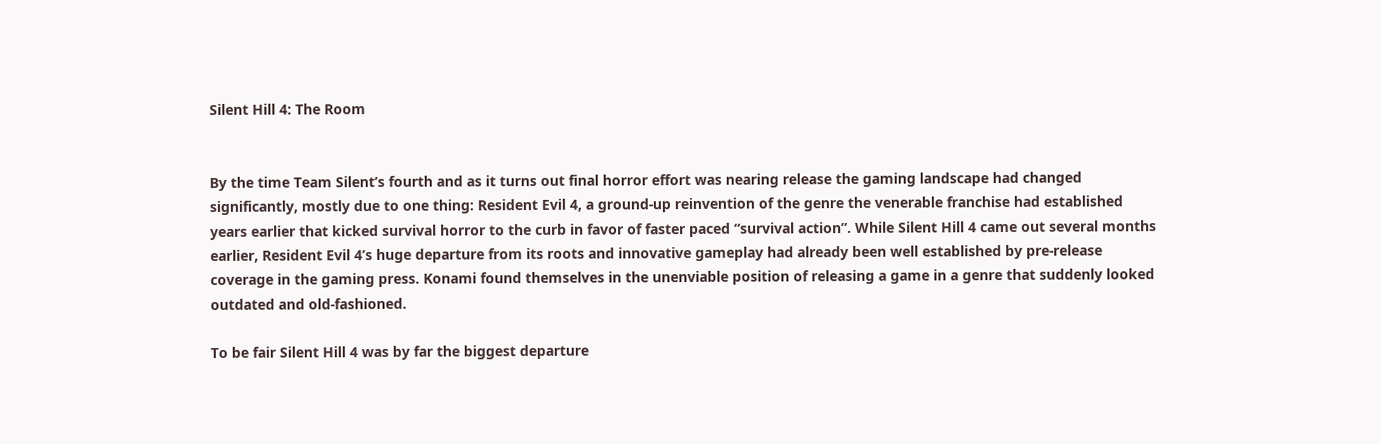Silent Hill 4: The Room


By the time Team Silent’s fourth and as it turns out final horror effort was nearing release the gaming landscape had changed significantly, mostly due to one thing: Resident Evil 4, a ground-up reinvention of the genre the venerable franchise had established years earlier that kicked survival horror to the curb in favor of faster paced “survival action”. While Silent Hill 4 came out several months earlier, Resident Evil 4’s huge departure from its roots and innovative gameplay had already been well established by pre-release coverage in the gaming press. Konami found themselves in the unenviable position of releasing a game in a genre that suddenly looked outdated and old-fashioned.

To be fair Silent Hill 4 was by far the biggest departure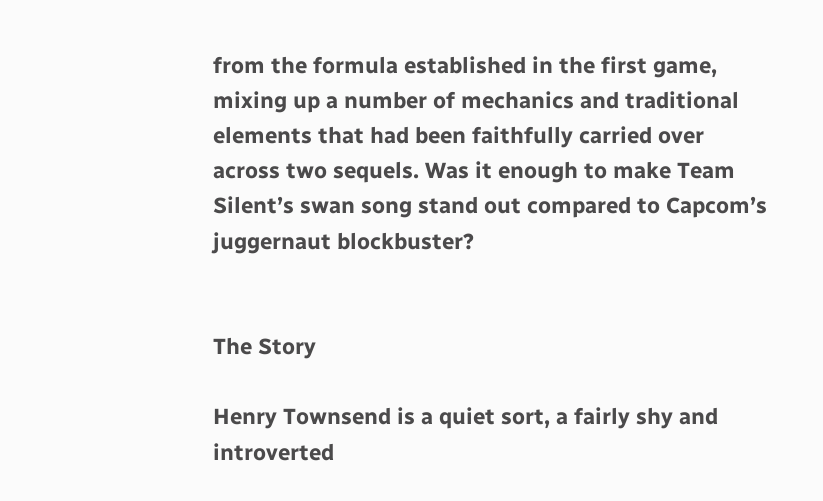from the formula established in the first game, mixing up a number of mechanics and traditional elements that had been faithfully carried over across two sequels. Was it enough to make Team Silent’s swan song stand out compared to Capcom’s juggernaut blockbuster?


The Story

Henry Townsend is a quiet sort, a fairly shy and introverted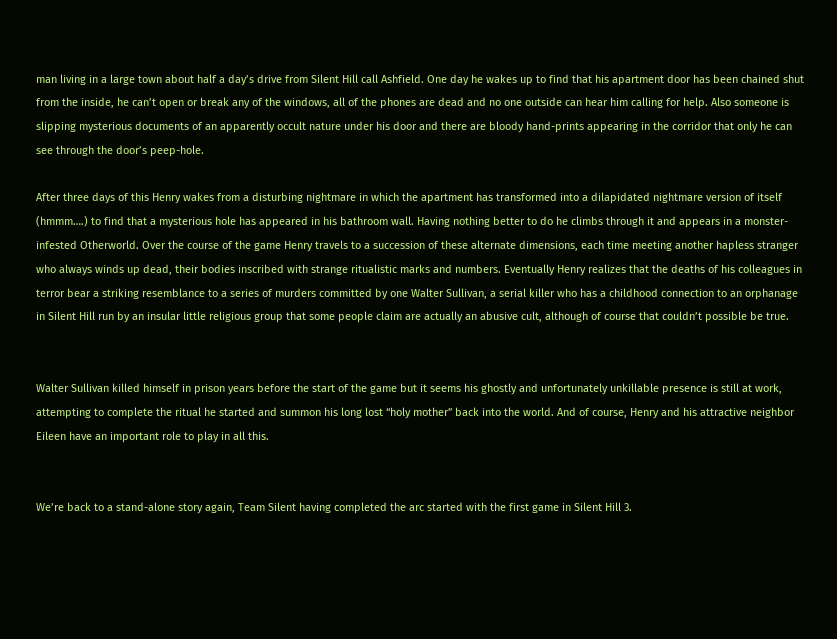man living in a large town about half a day’s drive from Silent Hill call Ashfield. One day he wakes up to find that his apartment door has been chained shut from the inside, he can’t open or break any of the windows, all of the phones are dead and no one outside can hear him calling for help. Also someone is slipping mysterious documents of an apparently occult nature under his door and there are bloody hand-prints appearing in the corridor that only he can see through the door’s peep-hole.

After three days of this Henry wakes from a disturbing nightmare in which the apartment has transformed into a dilapidated nightmare version of itself (hmmm….) to find that a mysterious hole has appeared in his bathroom wall. Having nothing better to do he climbs through it and appears in a monster-infested Otherworld. Over the course of the game Henry travels to a succession of these alternate dimensions, each time meeting another hapless stranger who always winds up dead, their bodies inscribed with strange ritualistic marks and numbers. Eventually Henry realizes that the deaths of his colleagues in terror bear a striking resemblance to a series of murders committed by one Walter Sullivan, a serial killer who has a childhood connection to an orphanage in Silent Hill run by an insular little religious group that some people claim are actually an abusive cult, although of course that couldn’t possible be true.


Walter Sullivan killed himself in prison years before the start of the game but it seems his ghostly and unfortunately unkillable presence is still at work, attempting to complete the ritual he started and summon his long lost “holy mother” back into the world. And of course, Henry and his attractive neighbor Eileen have an important role to play in all this.


We’re back to a stand-alone story again, Team Silent having completed the arc started with the first game in Silent Hill 3.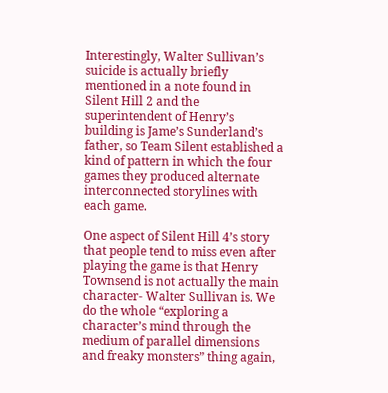Interestingly, Walter Sullivan’s suicide is actually briefly mentioned in a note found in Silent Hill 2 and the superintendent of Henry’s building is Jame’s Sunderland’s father, so Team Silent established a kind of pattern in which the four games they produced alternate interconnected storylines with each game.

One aspect of Silent Hill 4’s story that people tend to miss even after playing the game is that Henry Townsend is not actually the main character- Walter Sullivan is. We do the whole “exploring a character’s mind through the medium of parallel dimensions and freaky monsters” thing again,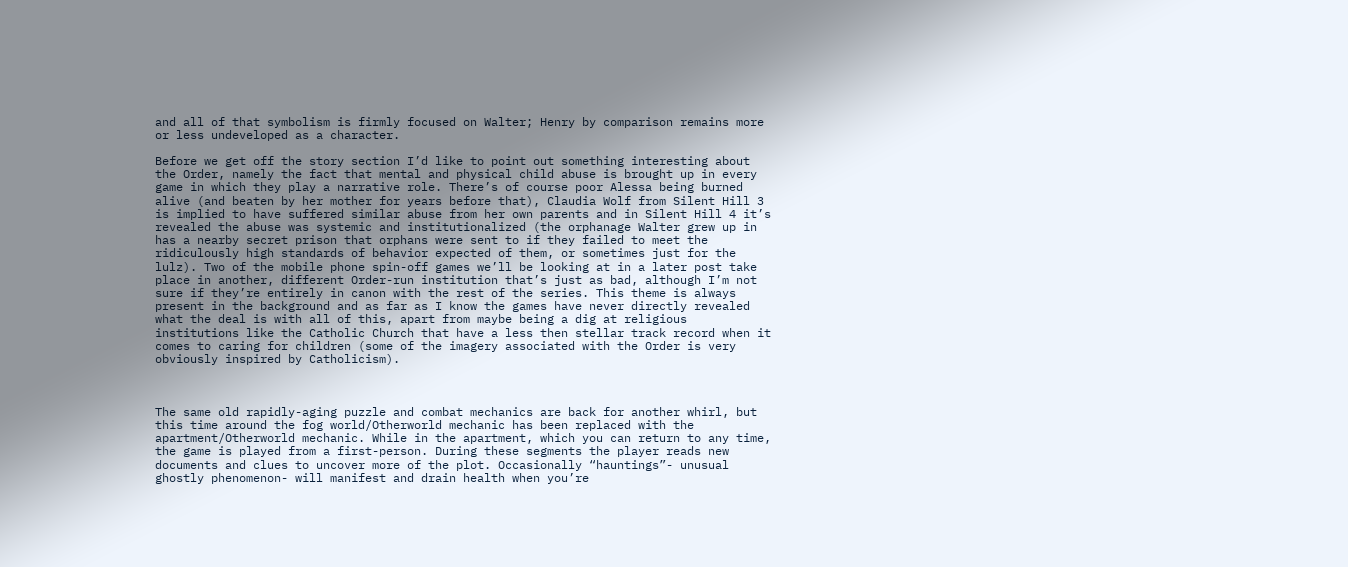and all of that symbolism is firmly focused on Walter; Henry by comparison remains more or less undeveloped as a character.

Before we get off the story section I’d like to point out something interesting about the Order, namely the fact that mental and physical child abuse is brought up in every game in which they play a narrative role. There’s of course poor Alessa being burned alive (and beaten by her mother for years before that), Claudia Wolf from Silent Hill 3 is implied to have suffered similar abuse from her own parents and in Silent Hill 4 it’s revealed the abuse was systemic and institutionalized (the orphanage Walter grew up in has a nearby secret prison that orphans were sent to if they failed to meet the ridiculously high standards of behavior expected of them, or sometimes just for the lulz). Two of the mobile phone spin-off games we’ll be looking at in a later post take place in another, different Order-run institution that’s just as bad, although I’m not sure if they’re entirely in canon with the rest of the series. This theme is always present in the background and as far as I know the games have never directly revealed what the deal is with all of this, apart from maybe being a dig at religious institutions like the Catholic Church that have a less then stellar track record when it comes to caring for children (some of the imagery associated with the Order is very obviously inspired by Catholicism).



The same old rapidly-aging puzzle and combat mechanics are back for another whirl, but this time around the fog world/Otherworld mechanic has been replaced with the apartment/Otherworld mechanic. While in the apartment, which you can return to any time, the game is played from a first-person. During these segments the player reads new documents and clues to uncover more of the plot. Occasionally “hauntings”- unusual ghostly phenomenon- will manifest and drain health when you’re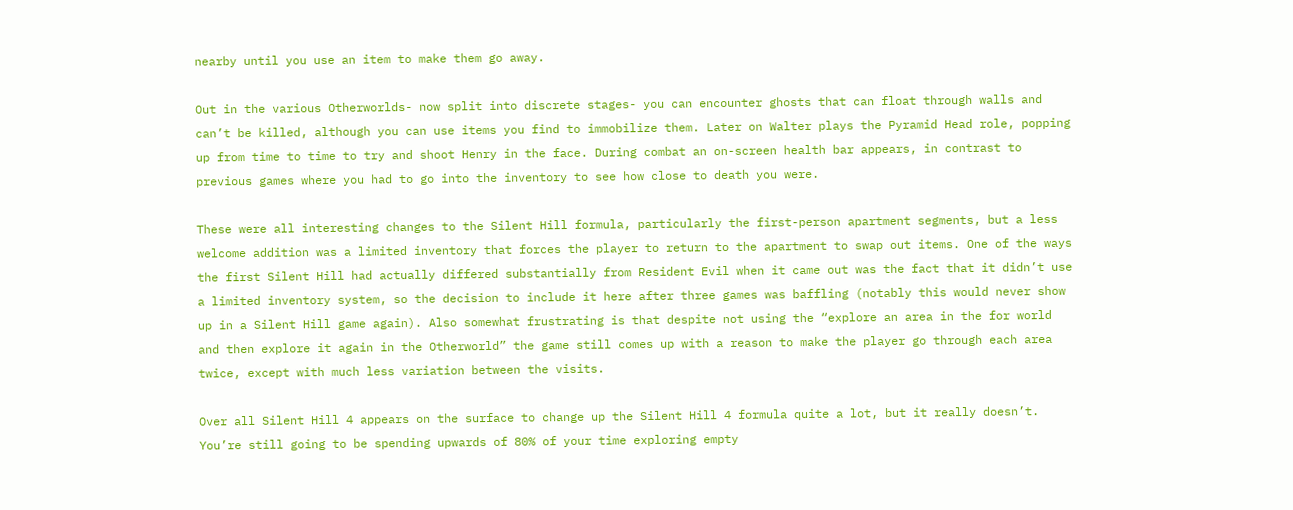nearby until you use an item to make them go away.

Out in the various Otherworlds- now split into discrete stages- you can encounter ghosts that can float through walls and can’t be killed, although you can use items you find to immobilize them. Later on Walter plays the Pyramid Head role, popping up from time to time to try and shoot Henry in the face. During combat an on-screen health bar appears, in contrast to previous games where you had to go into the inventory to see how close to death you were.

These were all interesting changes to the Silent Hill formula, particularly the first-person apartment segments, but a less welcome addition was a limited inventory that forces the player to return to the apartment to swap out items. One of the ways the first Silent Hill had actually differed substantially from Resident Evil when it came out was the fact that it didn’t use a limited inventory system, so the decision to include it here after three games was baffling (notably this would never show up in a Silent Hill game again). Also somewhat frustrating is that despite not using the “explore an area in the for world and then explore it again in the Otherworld” the game still comes up with a reason to make the player go through each area twice, except with much less variation between the visits.

Over all Silent Hill 4 appears on the surface to change up the Silent Hill 4 formula quite a lot, but it really doesn’t. You’re still going to be spending upwards of 80% of your time exploring empty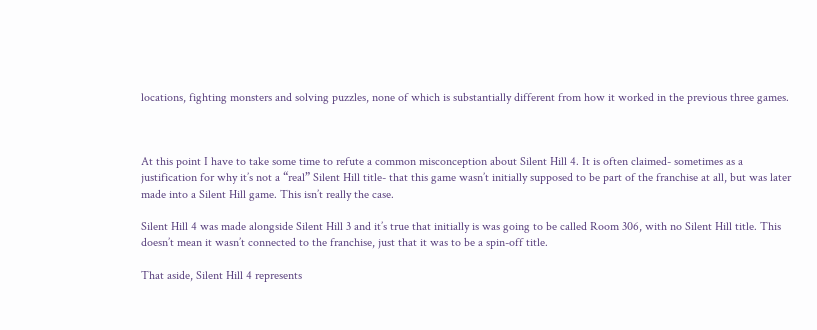locations, fighting monsters and solving puzzles, none of which is substantially different from how it worked in the previous three games.



At this point I have to take some time to refute a common misconception about Silent Hill 4. It is often claimed- sometimes as a justification for why it’s not a “real” Silent Hill title- that this game wasn’t initially supposed to be part of the franchise at all, but was later made into a Silent Hill game. This isn’t really the case.

Silent Hill 4 was made alongside Silent Hill 3 and it’s true that initially is was going to be called Room 306, with no Silent Hill title. This doesn’t mean it wasn’t connected to the franchise, just that it was to be a spin-off title.

That aside, Silent Hill 4 represents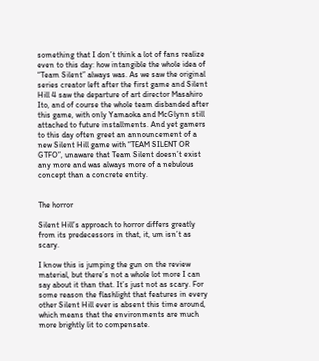something that I don’t think a lot of fans realize even to this day: how intangible the whole idea of “Team Silent” always was. As we saw the original series creator left after the first game and Silent Hill 4 saw the departure of art director Masahiro Ito, and of course the whole team disbanded after this game, with only Yamaoka and McGlynn still attached to future installments. And yet gamers to this day often greet an announcement of a new Silent Hill game with “TEAM SILENT OR GTFO”, unaware that Team Silent doesn’t exist any more and was always more of a nebulous concept than a concrete entity.


The horror

Silent Hill’s approach to horror differs greatly from its predecessors in that, it, um isn’t as scary.

I know this is jumping the gun on the review material, but there’s not a whole lot more I can say about it than that. It’s just not as scary. For some reason the flashlight that features in every other Silent Hill ever is absent this time around, which means that the environments are much more brightly lit to compensate.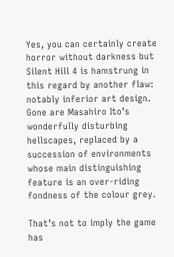Yes, you can certainly create horror without darkness but Silent Hill 4 is hamstrung in this regard by another flaw: notably inferior art design. Gone are Masahiro Ito’s wonderfully disturbing hellscapes, replaced by a succession of environments whose main distinguishing feature is an over-riding fondness of the colour grey.

That’s not to imply the game has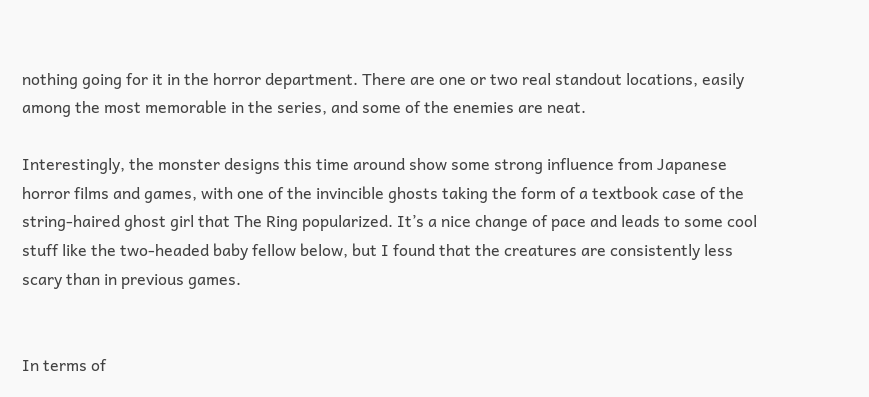nothing going for it in the horror department. There are one or two real standout locations, easily among the most memorable in the series, and some of the enemies are neat.

Interestingly, the monster designs this time around show some strong influence from Japanese horror films and games, with one of the invincible ghosts taking the form of a textbook case of the string-haired ghost girl that The Ring popularized. It’s a nice change of pace and leads to some cool stuff like the two-headed baby fellow below, but I found that the creatures are consistently less scary than in previous games.


In terms of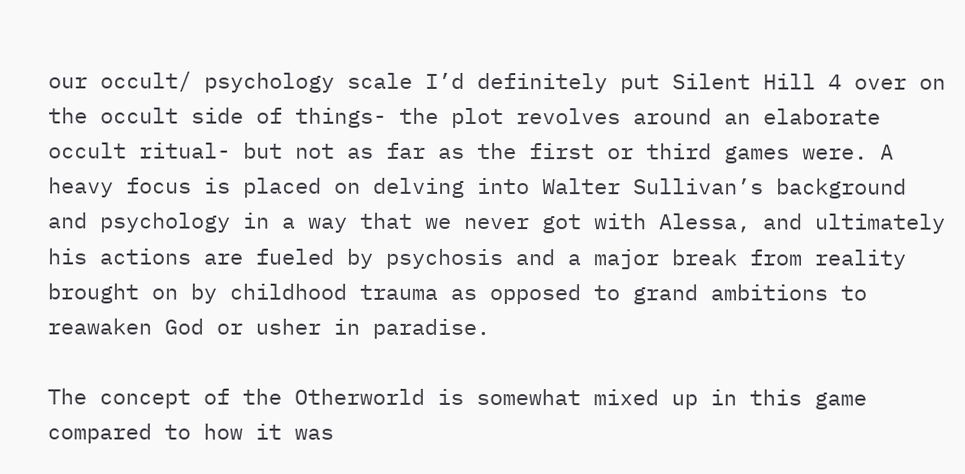our occult/ psychology scale I’d definitely put Silent Hill 4 over on the occult side of things- the plot revolves around an elaborate occult ritual- but not as far as the first or third games were. A heavy focus is placed on delving into Walter Sullivan’s background and psychology in a way that we never got with Alessa, and ultimately his actions are fueled by psychosis and a major break from reality brought on by childhood trauma as opposed to grand ambitions to reawaken God or usher in paradise.

The concept of the Otherworld is somewhat mixed up in this game compared to how it was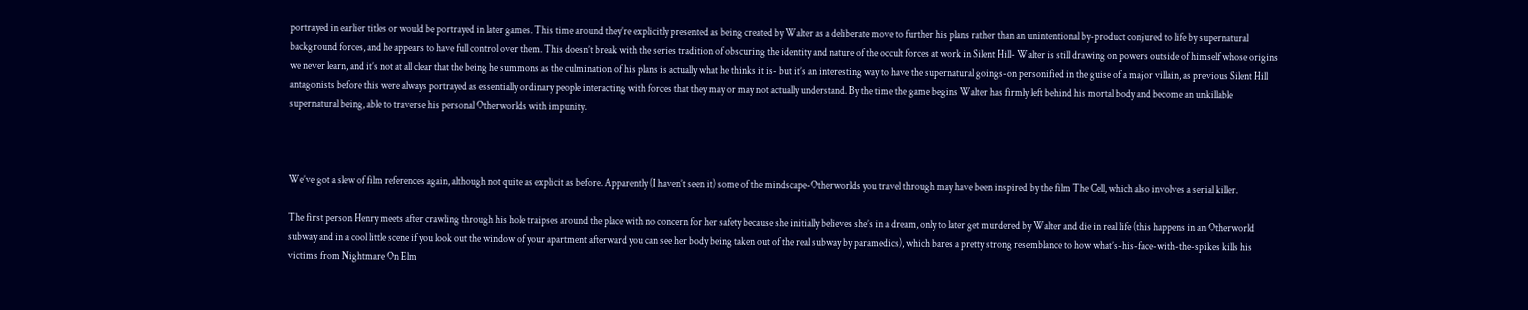portrayed in earlier titles or would be portrayed in later games. This time around they’re explicitly presented as being created by Walter as a deliberate move to further his plans rather than an unintentional by-product conjured to life by supernatural background forces, and he appears to have full control over them. This doesn’t break with the series tradition of obscuring the identity and nature of the occult forces at work in Silent Hill- Walter is still drawing on powers outside of himself whose origins we never learn, and it’s not at all clear that the being he summons as the culmination of his plans is actually what he thinks it is- but it’s an interesting way to have the supernatural goings-on personified in the guise of a major villain, as previous Silent Hill antagonists before this were always portrayed as essentially ordinary people interacting with forces that they may or may not actually understand. By the time the game begins Walter has firmly left behind his mortal body and become an unkillable supernatural being, able to traverse his personal Otherworlds with impunity.



We’ve got a slew of film references again, although not quite as explicit as before. Apparently (I haven’t seen it) some of the mindscape-Otherworlds you travel through may have been inspired by the film The Cell, which also involves a serial killer.

The first person Henry meets after crawling through his hole traipses around the place with no concern for her safety because she initially believes she’s in a dream, only to later get murdered by Walter and die in real life (this happens in an Otherworld subway and in a cool little scene if you look out the window of your apartment afterward you can see her body being taken out of the real subway by paramedics), which bares a pretty strong resemblance to how what’s-his-face-with-the-spikes kills his victims from Nightmare On Elm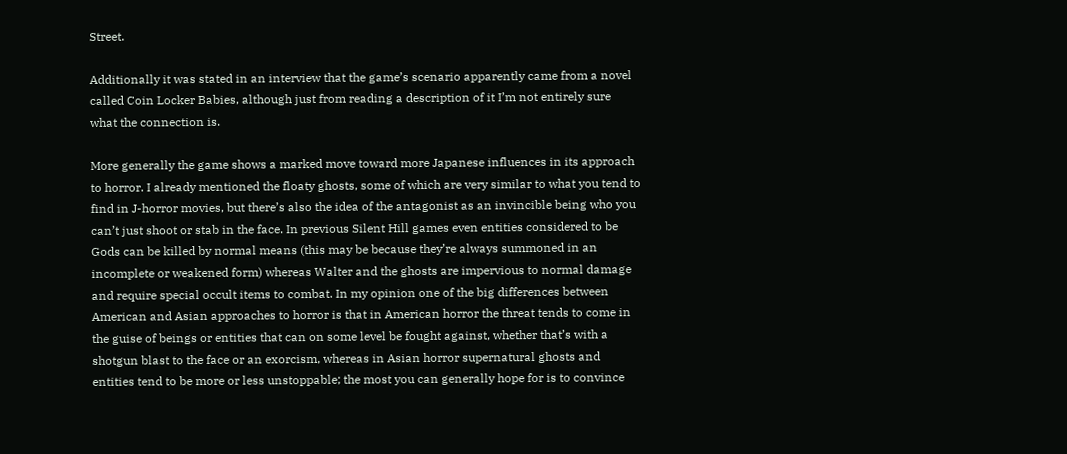Street.

Additionally it was stated in an interview that the game’s scenario apparently came from a novel called Coin Locker Babies, although just from reading a description of it I’m not entirely sure what the connection is.

More generally the game shows a marked move toward more Japanese influences in its approach to horror. I already mentioned the floaty ghosts, some of which are very similar to what you tend to find in J-horror movies, but there’s also the idea of the antagonist as an invincible being who you can’t just shoot or stab in the face. In previous Silent Hill games even entities considered to be Gods can be killed by normal means (this may be because they’re always summoned in an incomplete or weakened form) whereas Walter and the ghosts are impervious to normal damage and require special occult items to combat. In my opinion one of the big differences between American and Asian approaches to horror is that in American horror the threat tends to come in the guise of beings or entities that can on some level be fought against, whether that’s with a shotgun blast to the face or an exorcism, whereas in Asian horror supernatural ghosts and entities tend to be more or less unstoppable; the most you can generally hope for is to convince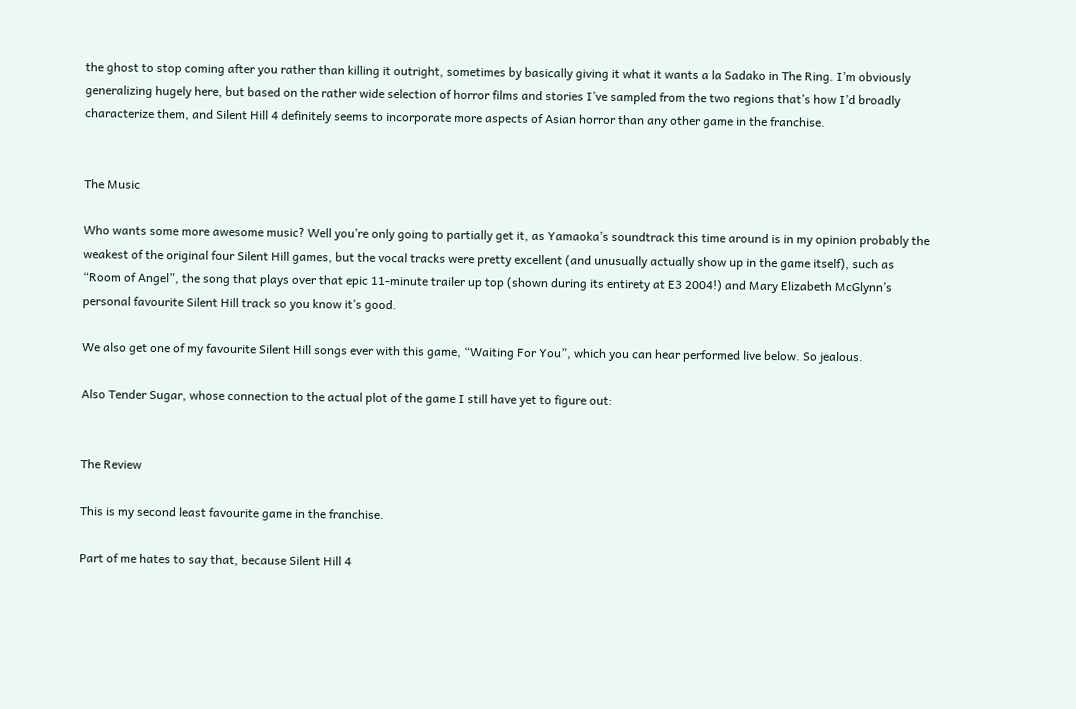the ghost to stop coming after you rather than killing it outright, sometimes by basically giving it what it wants a la Sadako in The Ring. I’m obviously generalizing hugely here, but based on the rather wide selection of horror films and stories I’ve sampled from the two regions that’s how I’d broadly characterize them, and Silent Hill 4 definitely seems to incorporate more aspects of Asian horror than any other game in the franchise.


The Music

Who wants some more awesome music? Well you’re only going to partially get it, as Yamaoka’s soundtrack this time around is in my opinion probably the weakest of the original four Silent Hill games, but the vocal tracks were pretty excellent (and unusually actually show up in the game itself), such as “Room of Angel”, the song that plays over that epic 11-minute trailer up top (shown during its entirety at E3 2004!) and Mary Elizabeth McGlynn’s personal favourite Silent Hill track so you know it’s good.

We also get one of my favourite Silent Hill songs ever with this game, “Waiting For You”, which you can hear performed live below. So jealous.

Also Tender Sugar, whose connection to the actual plot of the game I still have yet to figure out:


The Review

This is my second least favourite game in the franchise.

Part of me hates to say that, because Silent Hill 4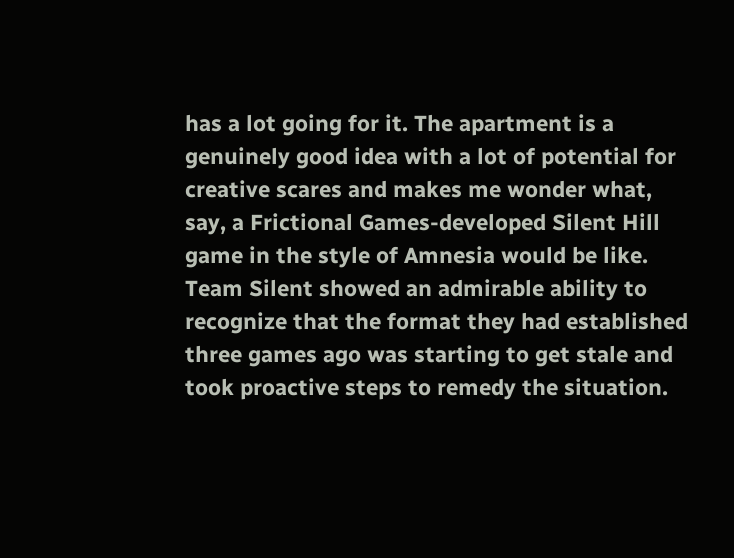has a lot going for it. The apartment is a genuinely good idea with a lot of potential for creative scares and makes me wonder what, say, a Frictional Games-developed Silent Hill game in the style of Amnesia would be like. Team Silent showed an admirable ability to recognize that the format they had established three games ago was starting to get stale and took proactive steps to remedy the situation.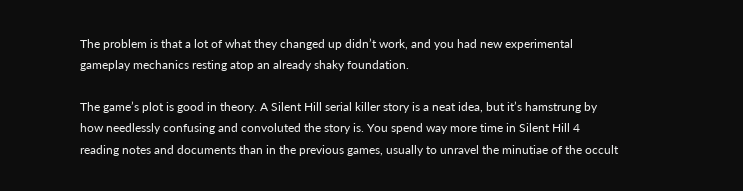The problem is that a lot of what they changed up didn’t work, and you had new experimental gameplay mechanics resting atop an already shaky foundation.

The game’s plot is good in theory. A Silent Hill serial killer story is a neat idea, but it’s hamstrung by how needlessly confusing and convoluted the story is. You spend way more time in Silent Hill 4 reading notes and documents than in the previous games, usually to unravel the minutiae of the occult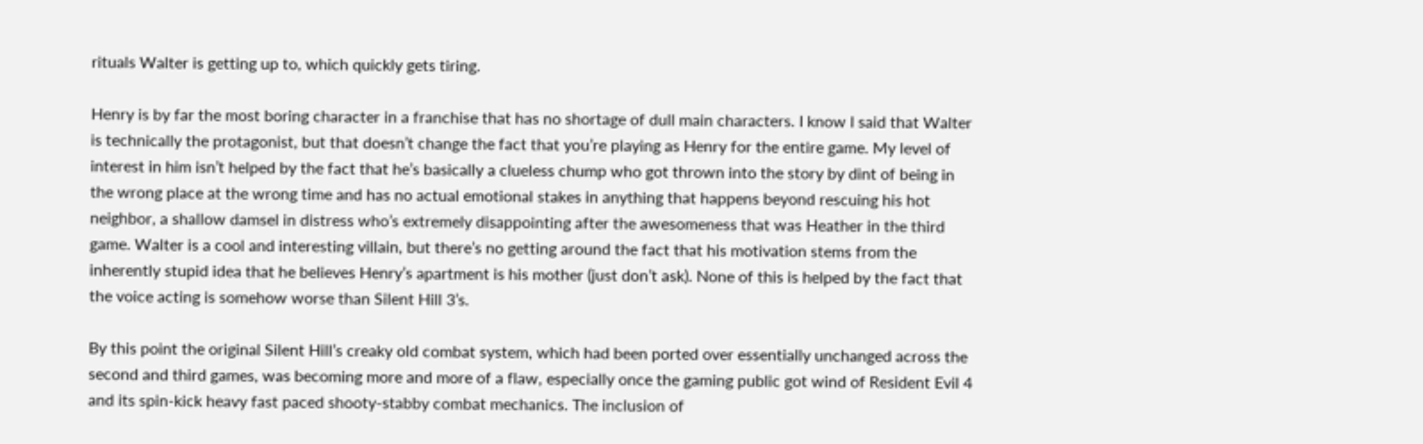rituals Walter is getting up to, which quickly gets tiring.

Henry is by far the most boring character in a franchise that has no shortage of dull main characters. I know I said that Walter is technically the protagonist, but that doesn’t change the fact that you’re playing as Henry for the entire game. My level of interest in him isn’t helped by the fact that he’s basically a clueless chump who got thrown into the story by dint of being in the wrong place at the wrong time and has no actual emotional stakes in anything that happens beyond rescuing his hot neighbor, a shallow damsel in distress who’s extremely disappointing after the awesomeness that was Heather in the third game. Walter is a cool and interesting villain, but there’s no getting around the fact that his motivation stems from the inherently stupid idea that he believes Henry’s apartment is his mother (just don’t ask). None of this is helped by the fact that the voice acting is somehow worse than Silent Hill 3’s.

By this point the original Silent Hill’s creaky old combat system, which had been ported over essentially unchanged across the second and third games, was becoming more and more of a flaw, especially once the gaming public got wind of Resident Evil 4 and its spin-kick heavy fast paced shooty-stabby combat mechanics. The inclusion of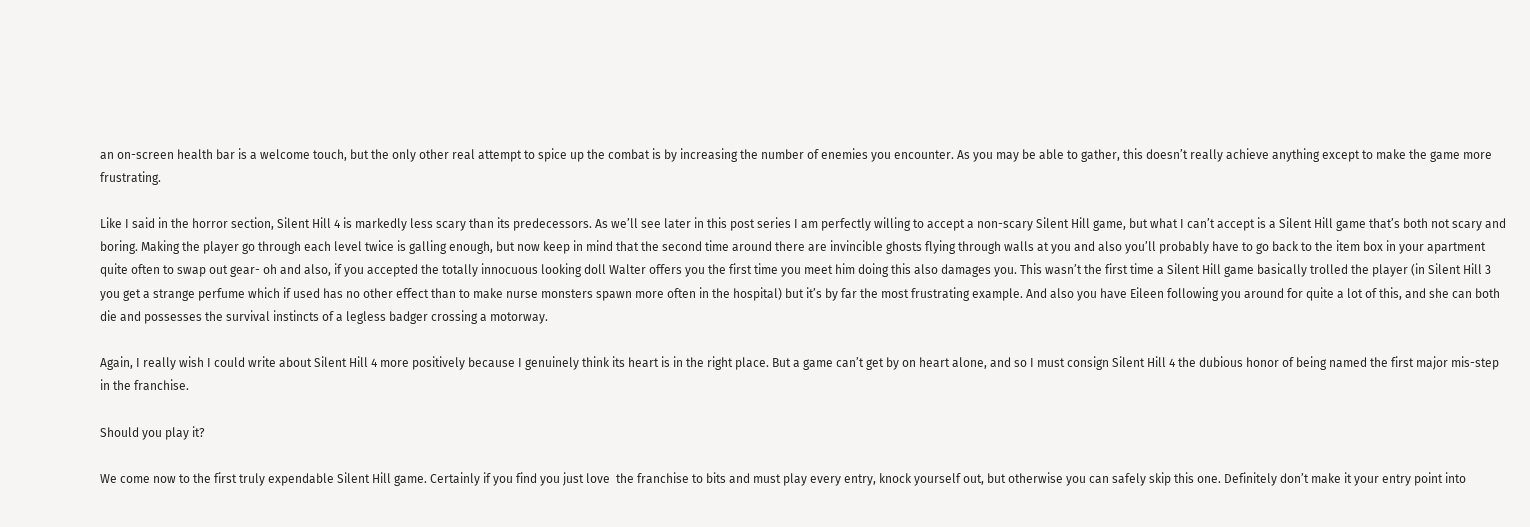an on-screen health bar is a welcome touch, but the only other real attempt to spice up the combat is by increasing the number of enemies you encounter. As you may be able to gather, this doesn’t really achieve anything except to make the game more frustrating.

Like I said in the horror section, Silent Hill 4 is markedly less scary than its predecessors. As we’ll see later in this post series I am perfectly willing to accept a non-scary Silent Hill game, but what I can’t accept is a Silent Hill game that’s both not scary and boring. Making the player go through each level twice is galling enough, but now keep in mind that the second time around there are invincible ghosts flying through walls at you and also you’ll probably have to go back to the item box in your apartment quite often to swap out gear- oh and also, if you accepted the totally innocuous looking doll Walter offers you the first time you meet him doing this also damages you. This wasn’t the first time a Silent Hill game basically trolled the player (in Silent Hill 3 you get a strange perfume which if used has no other effect than to make nurse monsters spawn more often in the hospital) but it’s by far the most frustrating example. And also you have Eileen following you around for quite a lot of this, and she can both die and possesses the survival instincts of a legless badger crossing a motorway.

Again, I really wish I could write about Silent Hill 4 more positively because I genuinely think its heart is in the right place. But a game can’t get by on heart alone, and so I must consign Silent Hill 4 the dubious honor of being named the first major mis-step in the franchise.

Should you play it?

We come now to the first truly expendable Silent Hill game. Certainly if you find you just love  the franchise to bits and must play every entry, knock yourself out, but otherwise you can safely skip this one. Definitely don’t make it your entry point into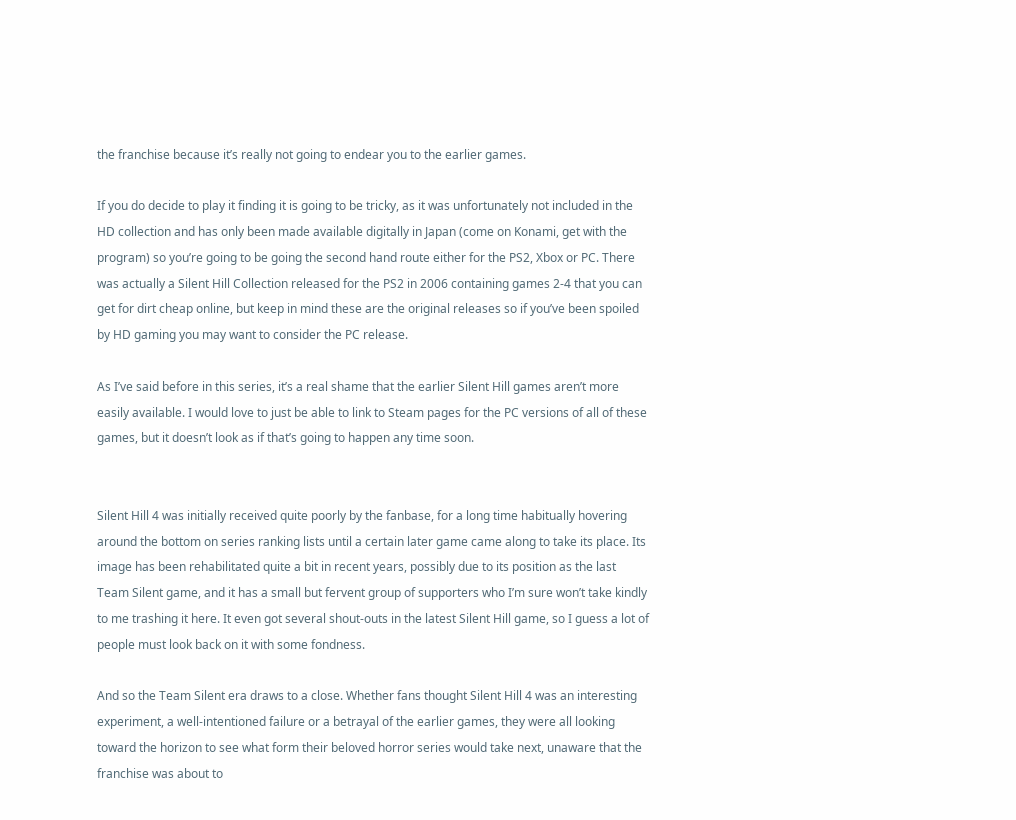the franchise because it’s really not going to endear you to the earlier games.

If you do decide to play it finding it is going to be tricky, as it was unfortunately not included in the HD collection and has only been made available digitally in Japan (come on Konami, get with the program) so you’re going to be going the second hand route either for the PS2, Xbox or PC. There was actually a Silent Hill Collection released for the PS2 in 2006 containing games 2-4 that you can get for dirt cheap online, but keep in mind these are the original releases so if you’ve been spoiled by HD gaming you may want to consider the PC release.

As I’ve said before in this series, it’s a real shame that the earlier Silent Hill games aren’t more easily available. I would love to just be able to link to Steam pages for the PC versions of all of these games, but it doesn’t look as if that’s going to happen any time soon.


Silent Hill 4 was initially received quite poorly by the fanbase, for a long time habitually hovering around the bottom on series ranking lists until a certain later game came along to take its place. Its image has been rehabilitated quite a bit in recent years, possibly due to its position as the last Team Silent game, and it has a small but fervent group of supporters who I’m sure won’t take kindly to me trashing it here. It even got several shout-outs in the latest Silent Hill game, so I guess a lot of people must look back on it with some fondness.

And so the Team Silent era draws to a close. Whether fans thought Silent Hill 4 was an interesting experiment, a well-intentioned failure or a betrayal of the earlier games, they were all looking toward the horizon to see what form their beloved horror series would take next, unaware that the franchise was about to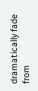dramatically fade from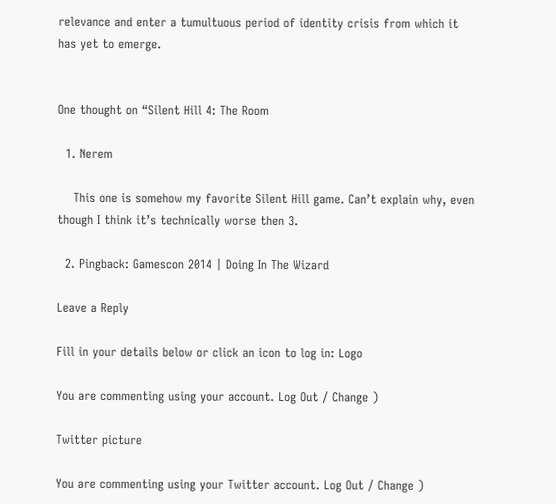relevance and enter a tumultuous period of identity crisis from which it has yet to emerge.


One thought on “Silent Hill 4: The Room

  1. Nerem

    This one is somehow my favorite Silent Hill game. Can’t explain why, even though I think it’s technically worse then 3.

  2. Pingback: Gamescon 2014 | Doing In The Wizard

Leave a Reply

Fill in your details below or click an icon to log in: Logo

You are commenting using your account. Log Out / Change )

Twitter picture

You are commenting using your Twitter account. Log Out / Change )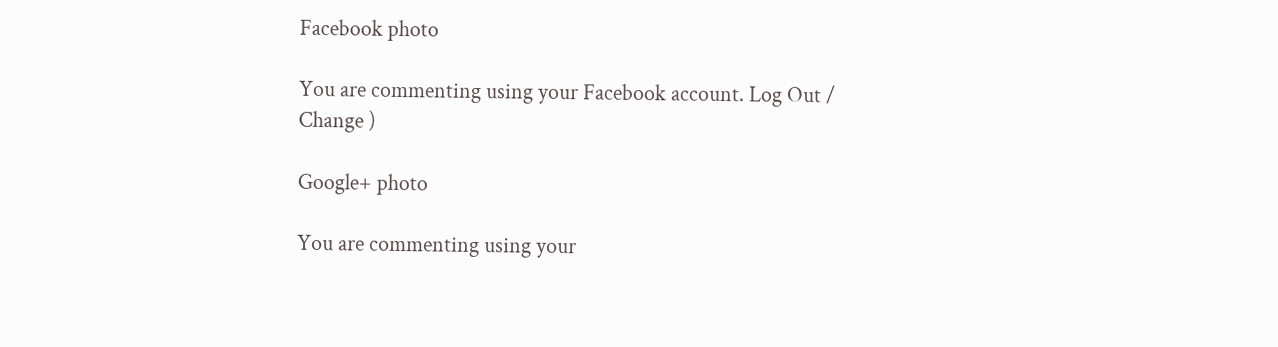Facebook photo

You are commenting using your Facebook account. Log Out / Change )

Google+ photo

You are commenting using your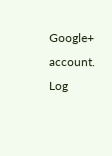Google+ account. Log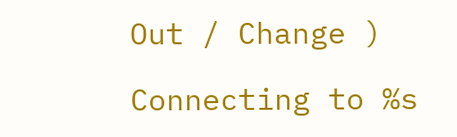Out / Change )

Connecting to %s